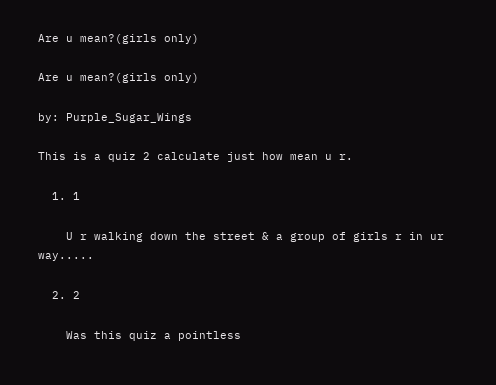Are u mean?(girls only)

Are u mean?(girls only)

by: Purple_Sugar_Wings

This is a quiz 2 calculate just how mean u r.

  1. 1

    U r walking down the street & a group of girls r in ur way.....

  2. 2

    Was this quiz a pointless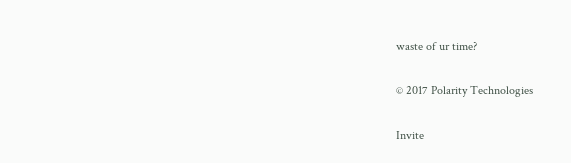waste of ur time?

© 2017 Polarity Technologies

Invite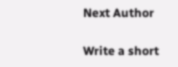Next Author

Write a short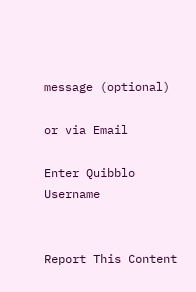message (optional)

or via Email

Enter Quibblo Username


Report This Content